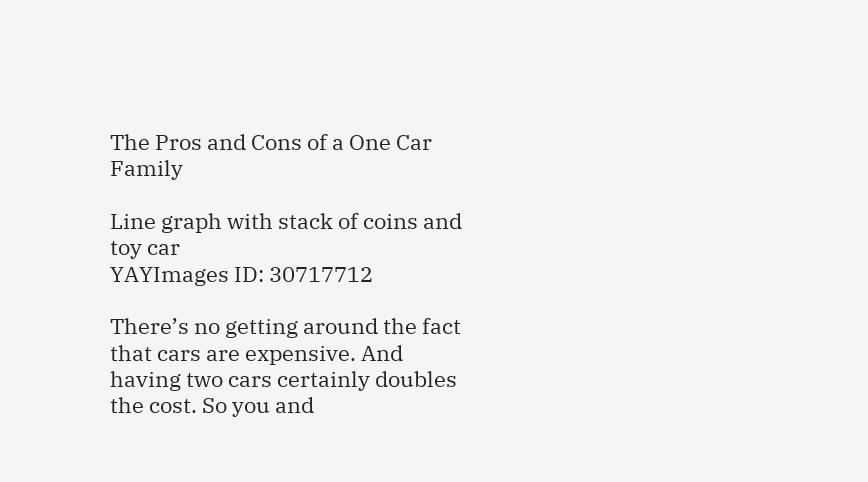The Pros and Cons of a One Car Family

Line graph with stack of coins and toy car
YAYImages ID: 30717712

There’s no getting around the fact that cars are expensive. And having two cars certainly doubles the cost. So you and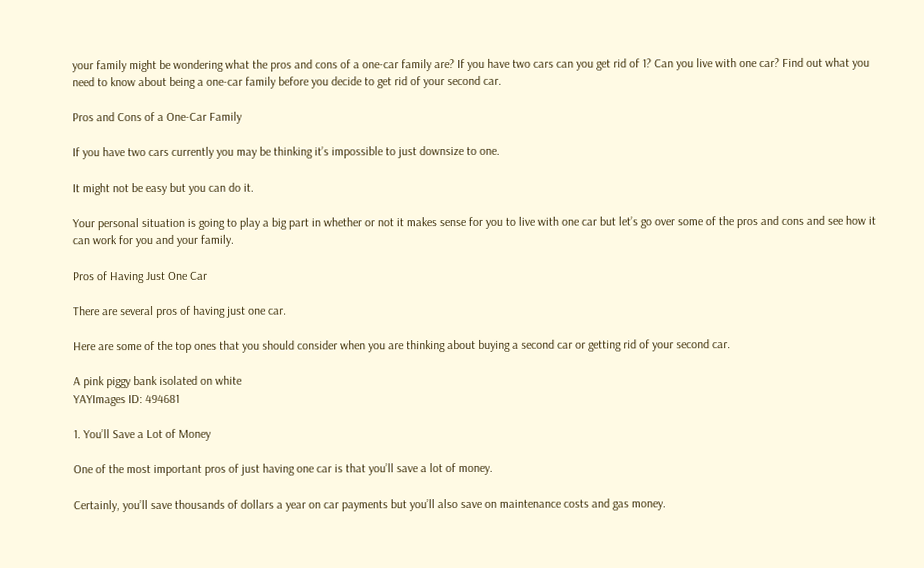your family might be wondering what the pros and cons of a one-car family are? If you have two cars can you get rid of 1? Can you live with one car? Find out what you need to know about being a one-car family before you decide to get rid of your second car.

Pros and Cons of a One-Car Family

If you have two cars currently you may be thinking it’s impossible to just downsize to one.

It might not be easy but you can do it.

Your personal situation is going to play a big part in whether or not it makes sense for you to live with one car but let’s go over some of the pros and cons and see how it can work for you and your family.

Pros of Having Just One Car

There are several pros of having just one car.

Here are some of the top ones that you should consider when you are thinking about buying a second car or getting rid of your second car.

A pink piggy bank isolated on white
YAYImages ID: 494681

1. You’ll Save a Lot of Money

One of the most important pros of just having one car is that you’ll save a lot of money.

Certainly, you’ll save thousands of dollars a year on car payments but you’ll also save on maintenance costs and gas money.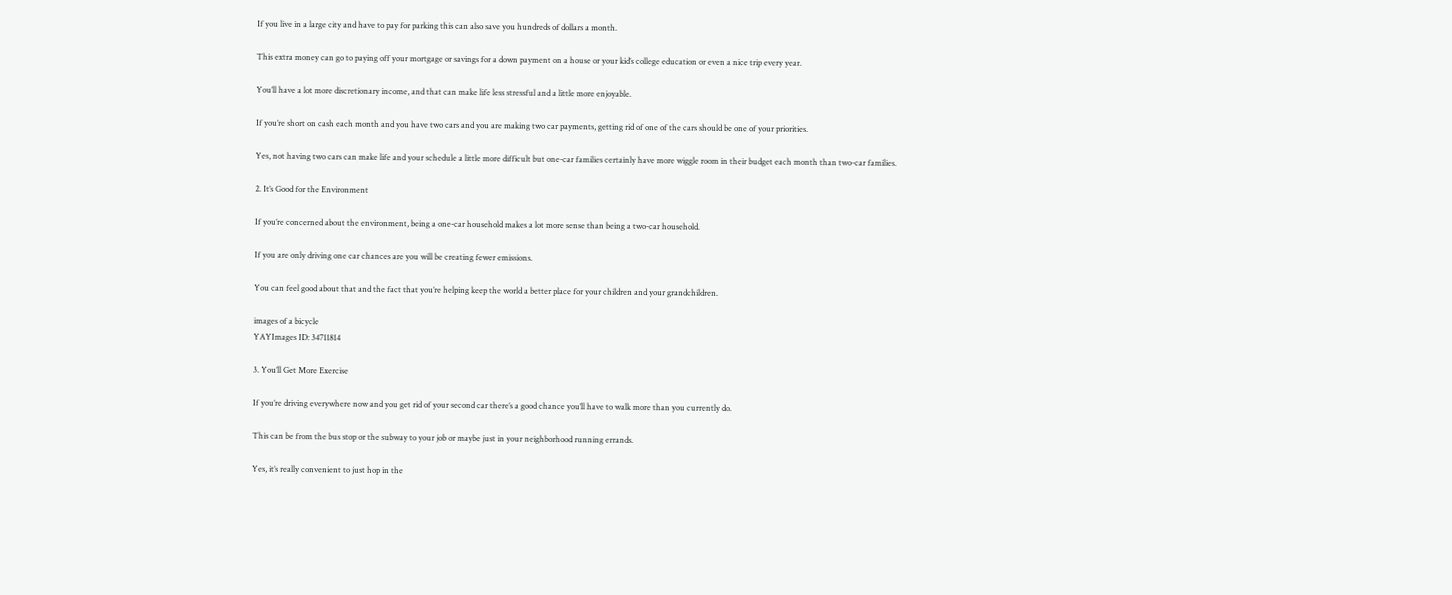If you live in a large city and have to pay for parking this can also save you hundreds of dollars a month.

This extra money can go to paying off your mortgage or savings for a down payment on a house or your kid’s college education or even a nice trip every year.

You’ll have a lot more discretionary income, and that can make life less stressful and a little more enjoyable.

If you’re short on cash each month and you have two cars and you are making two car payments, getting rid of one of the cars should be one of your priorities.

Yes, not having two cars can make life and your schedule a little more difficult but one-car families certainly have more wiggle room in their budget each month than two-car families.

2. It’s Good for the Environment

If you’re concerned about the environment, being a one-car household makes a lot more sense than being a two-car household.

If you are only driving one car chances are you will be creating fewer emissions.

You can feel good about that and the fact that you’re helping keep the world a better place for your children and your grandchildren.

images of a bicycle
YAYImages ID: 34711814

3. You’ll Get More Exercise

If you’re driving everywhere now and you get rid of your second car there’s a good chance you’ll have to walk more than you currently do.

This can be from the bus stop or the subway to your job or maybe just in your neighborhood running errands.

Yes, it’s really convenient to just hop in the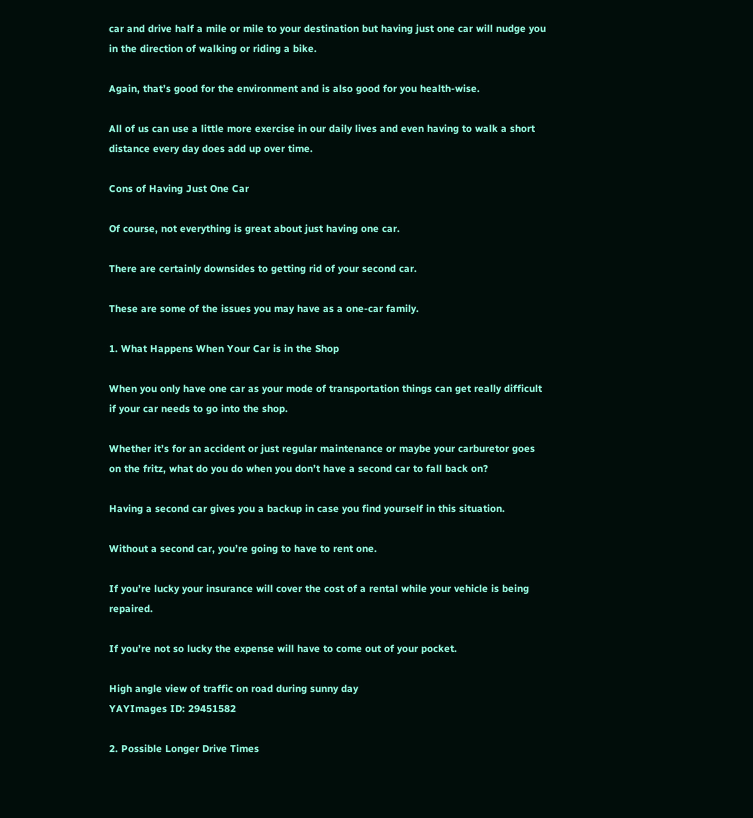car and drive half a mile or mile to your destination but having just one car will nudge you in the direction of walking or riding a bike.

Again, that’s good for the environment and is also good for you health-wise.

All of us can use a little more exercise in our daily lives and even having to walk a short distance every day does add up over time.

Cons of Having Just One Car

Of course, not everything is great about just having one car.

There are certainly downsides to getting rid of your second car.

These are some of the issues you may have as a one-car family.

1. What Happens When Your Car is in the Shop

When you only have one car as your mode of transportation things can get really difficult if your car needs to go into the shop.

Whether it’s for an accident or just regular maintenance or maybe your carburetor goes on the fritz, what do you do when you don’t have a second car to fall back on?

Having a second car gives you a backup in case you find yourself in this situation.

Without a second car, you’re going to have to rent one.

If you’re lucky your insurance will cover the cost of a rental while your vehicle is being repaired.

If you’re not so lucky the expense will have to come out of your pocket.

High angle view of traffic on road during sunny day
YAYImages ID: 29451582

2. Possible Longer Drive Times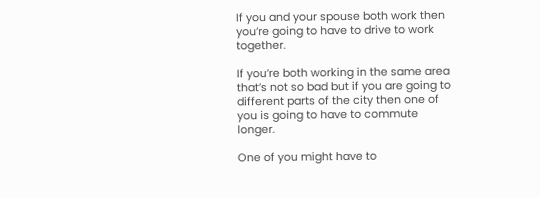If you and your spouse both work then you’re going to have to drive to work together.

If you’re both working in the same area that’s not so bad but if you are going to different parts of the city then one of you is going to have to commute longer.

One of you might have to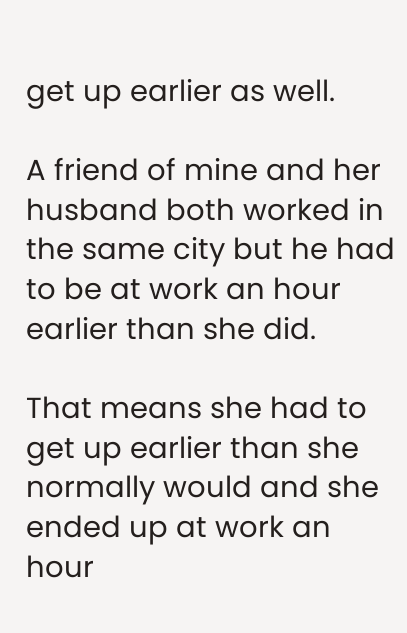get up earlier as well.

A friend of mine and her husband both worked in the same city but he had to be at work an hour earlier than she did.

That means she had to get up earlier than she normally would and she ended up at work an hour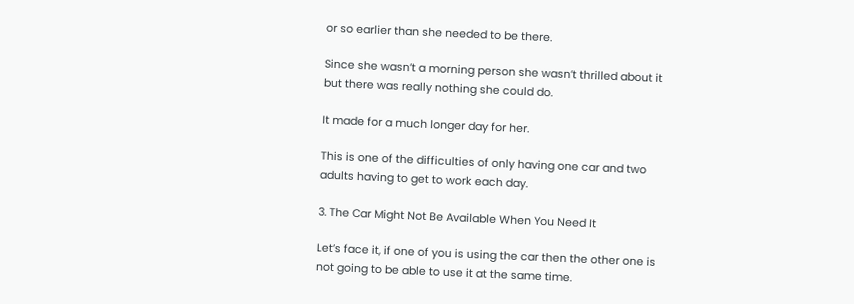or so earlier than she needed to be there.

Since she wasn’t a morning person she wasn’t thrilled about it but there was really nothing she could do.

It made for a much longer day for her.

This is one of the difficulties of only having one car and two adults having to get to work each day.

3. The Car Might Not Be Available When You Need It

Let’s face it, if one of you is using the car then the other one is not going to be able to use it at the same time.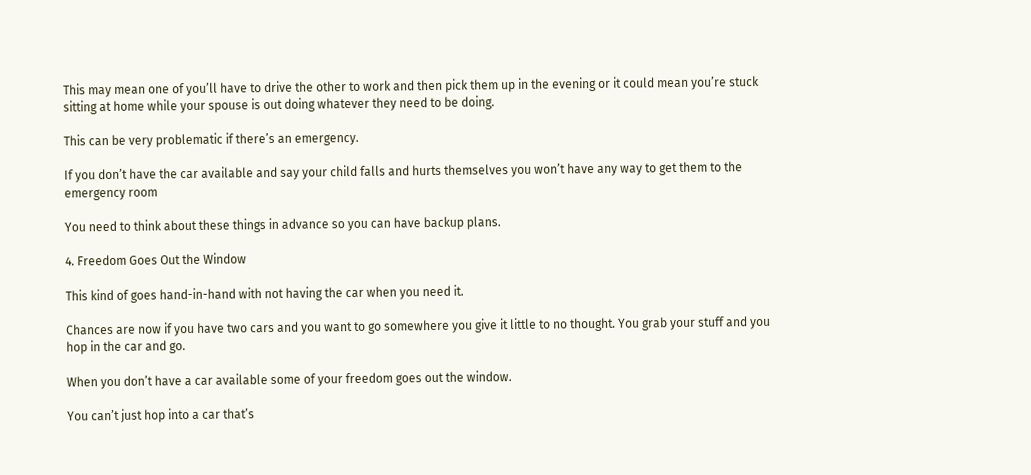This may mean one of you’ll have to drive the other to work and then pick them up in the evening or it could mean you’re stuck sitting at home while your spouse is out doing whatever they need to be doing.

This can be very problematic if there’s an emergency.

If you don’t have the car available and say your child falls and hurts themselves you won’t have any way to get them to the emergency room

You need to think about these things in advance so you can have backup plans.

4. Freedom Goes Out the Window

This kind of goes hand-in-hand with not having the car when you need it.

Chances are now if you have two cars and you want to go somewhere you give it little to no thought. You grab your stuff and you hop in the car and go.

When you don’t have a car available some of your freedom goes out the window.

You can’t just hop into a car that’s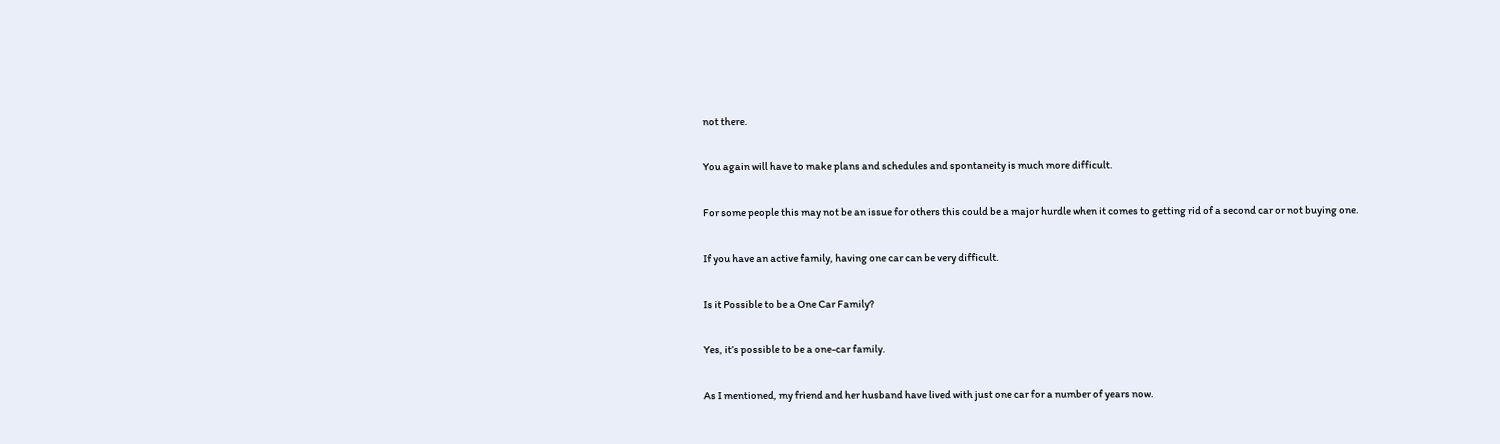not there.

You again will have to make plans and schedules and spontaneity is much more difficult.

For some people this may not be an issue for others this could be a major hurdle when it comes to getting rid of a second car or not buying one.

If you have an active family, having one car can be very difficult.

Is it Possible to be a One Car Family?

Yes, it’s possible to be a one-car family.

As I mentioned, my friend and her husband have lived with just one car for a number of years now.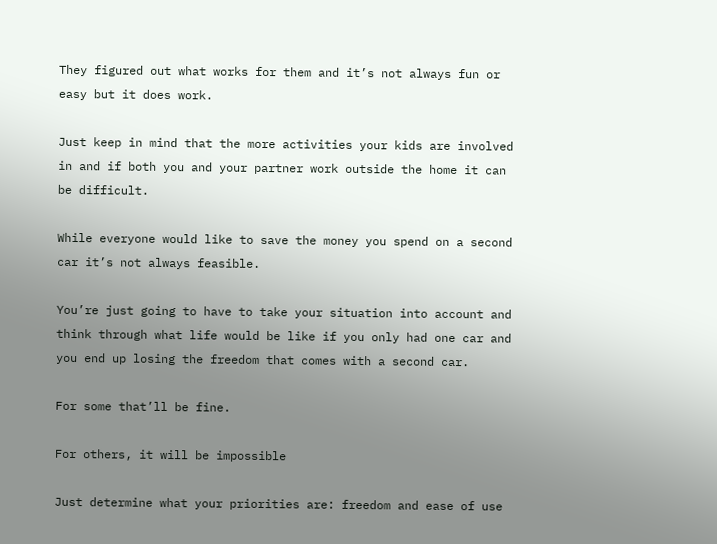They figured out what works for them and it’s not always fun or easy but it does work.

Just keep in mind that the more activities your kids are involved in and if both you and your partner work outside the home it can be difficult.

While everyone would like to save the money you spend on a second car it’s not always feasible.

You’re just going to have to take your situation into account and think through what life would be like if you only had one car and you end up losing the freedom that comes with a second car.

For some that’ll be fine.

For others, it will be impossible

Just determine what your priorities are: freedom and ease of use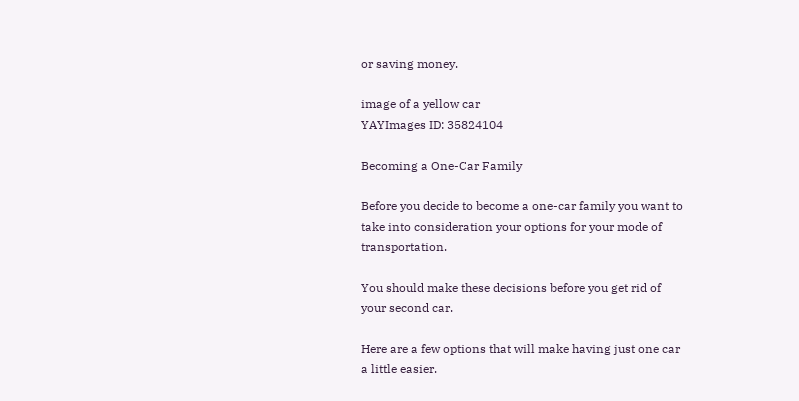or saving money.

image of a yellow car
YAYImages ID: 35824104

Becoming a One-Car Family

Before you decide to become a one-car family you want to take into consideration your options for your mode of transportation.

You should make these decisions before you get rid of your second car.

Here are a few options that will make having just one car a little easier.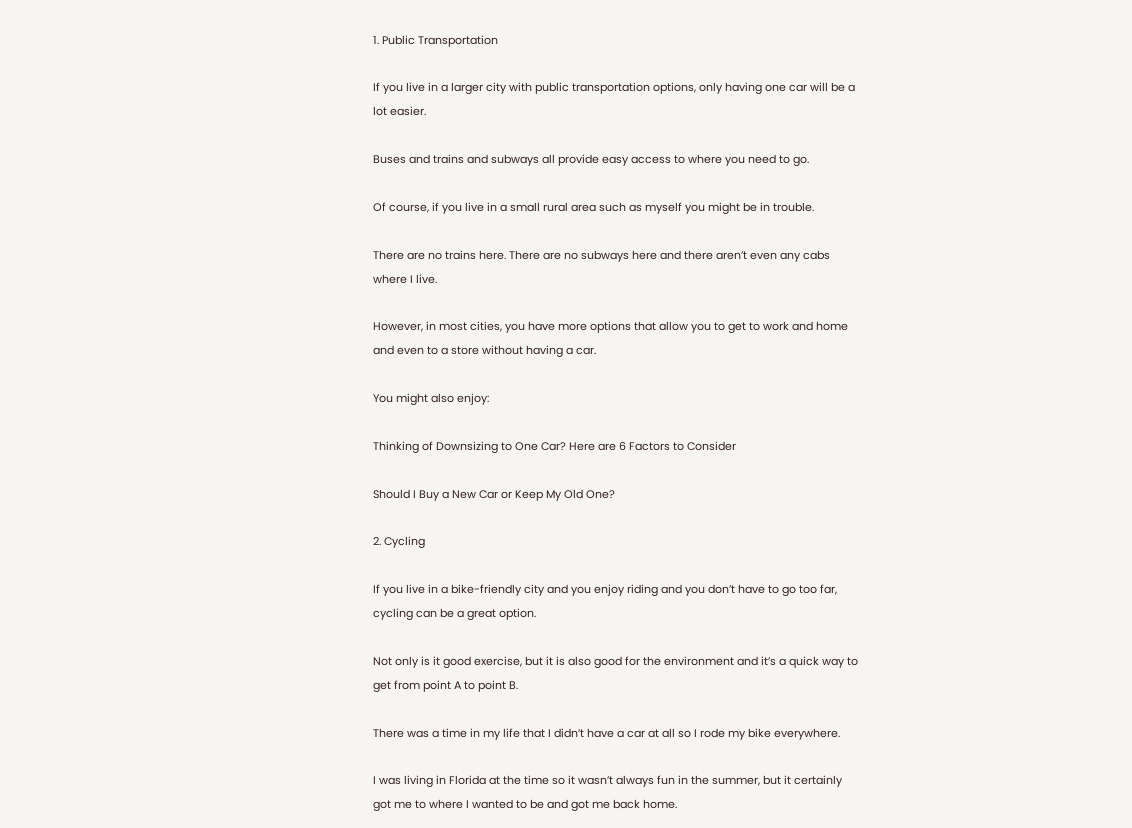1. Public Transportation

If you live in a larger city with public transportation options, only having one car will be a lot easier.

Buses and trains and subways all provide easy access to where you need to go.

Of course, if you live in a small rural area such as myself you might be in trouble.

There are no trains here. There are no subways here and there aren’t even any cabs where I live.

However, in most cities, you have more options that allow you to get to work and home and even to a store without having a car.

You might also enjoy:

Thinking of Downsizing to One Car? Here are 6 Factors to Consider

Should I Buy a New Car or Keep My Old One?

2. Cycling

If you live in a bike-friendly city and you enjoy riding and you don’t have to go too far, cycling can be a great option.

Not only is it good exercise, but it is also good for the environment and it’s a quick way to get from point A to point B.

There was a time in my life that I didn’t have a car at all so I rode my bike everywhere.

I was living in Florida at the time so it wasn’t always fun in the summer, but it certainly got me to where I wanted to be and got me back home.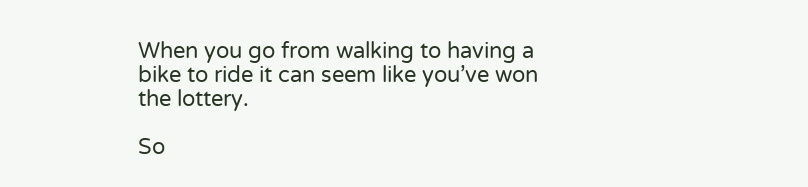When you go from walking to having a bike to ride it can seem like you’ve won the lottery.

So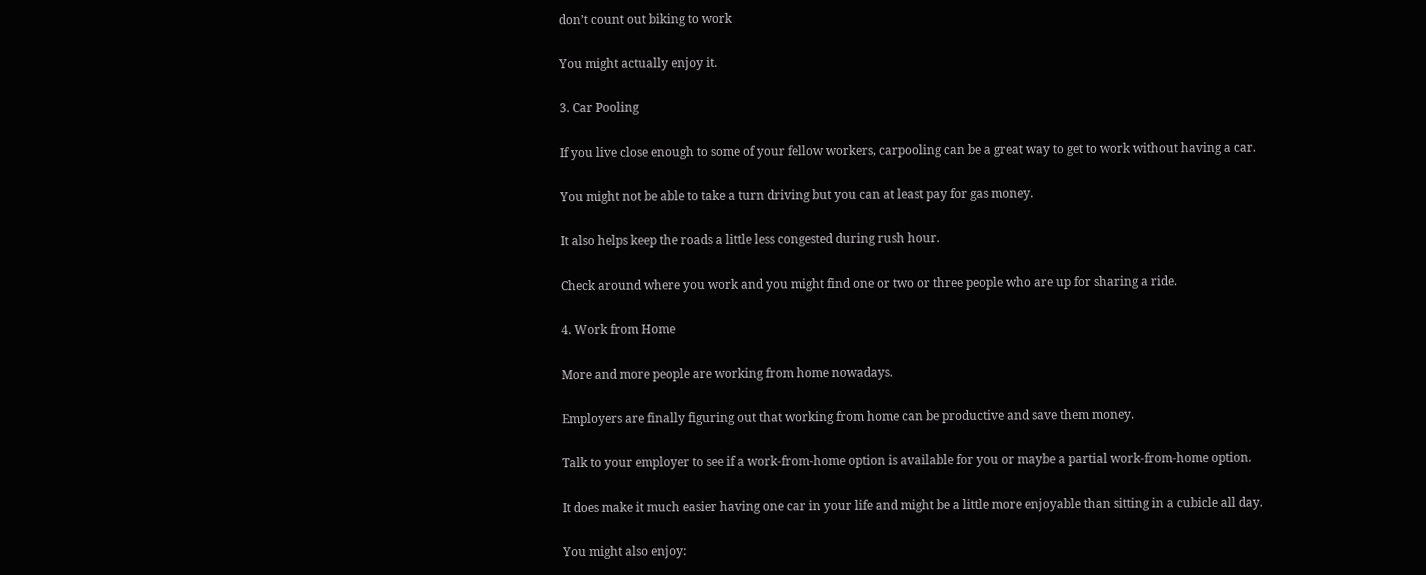don’t count out biking to work

You might actually enjoy it.

3. Car Pooling

If you live close enough to some of your fellow workers, carpooling can be a great way to get to work without having a car.

You might not be able to take a turn driving but you can at least pay for gas money.

It also helps keep the roads a little less congested during rush hour.

Check around where you work and you might find one or two or three people who are up for sharing a ride.

4. Work from Home

More and more people are working from home nowadays.

Employers are finally figuring out that working from home can be productive and save them money.

Talk to your employer to see if a work-from-home option is available for you or maybe a partial work-from-home option.

It does make it much easier having one car in your life and might be a little more enjoyable than sitting in a cubicle all day.

You might also enjoy: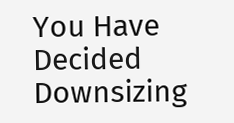You Have Decided Downsizing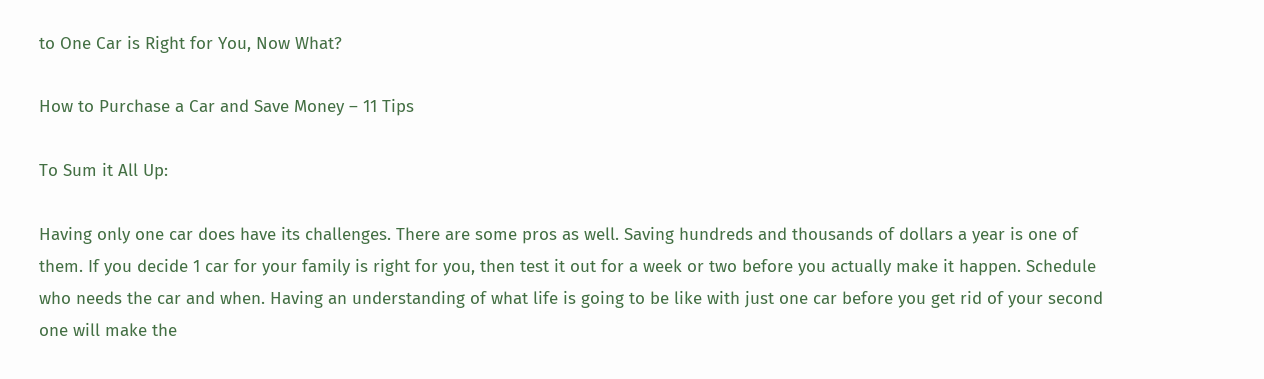to One Car is Right for You, Now What?

How to Purchase a Car and Save Money – 11 Tips

To Sum it All Up:

Having only one car does have its challenges. There are some pros as well. Saving hundreds and thousands of dollars a year is one of them. If you decide 1 car for your family is right for you, then test it out for a week or two before you actually make it happen. Schedule who needs the car and when. Having an understanding of what life is going to be like with just one car before you get rid of your second one will make the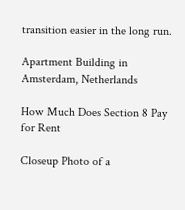transition easier in the long run.

Apartment Building in Amsterdam, Netherlands

How Much Does Section 8 Pay for Rent

Closeup Photo of a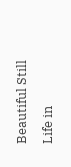Beautiful Still Life in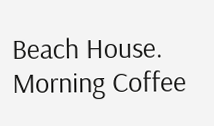Beach House. Morning Coffee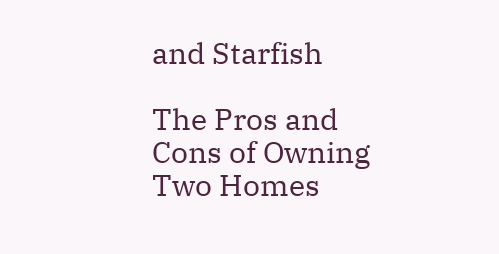and Starfish

The Pros and Cons of Owning Two Homes